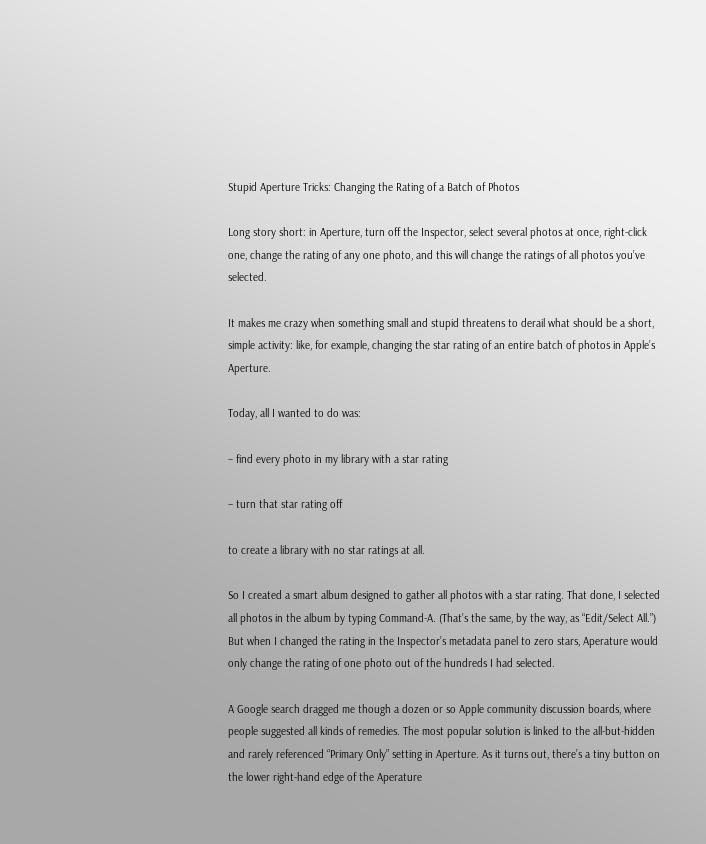Stupid Aperture Tricks: Changing the Rating of a Batch of Photos

Long story short: in Aperture, turn off the Inspector, select several photos at once, right-click one, change the rating of any one photo, and this will change the ratings of all photos you’ve selected.

It makes me crazy when something small and stupid threatens to derail what should be a short, simple activity: like, for example, changing the star rating of an entire batch of photos in Apple’s Aperture.

Today, all I wanted to do was:

– find every photo in my library with a star rating

– turn that star rating off

to create a library with no star ratings at all.

So I created a smart album designed to gather all photos with a star rating. That done, I selected all photos in the album by typing Command-A. (That’s the same, by the way, as “Edit/Select All.”) But when I changed the rating in the Inspector’s metadata panel to zero stars, Aperature would only change the rating of one photo out of the hundreds I had selected.

A Google search dragged me though a dozen or so Apple community discussion boards, where people suggested all kinds of remedies. The most popular solution is linked to the all-but-hidden and rarely referenced “Primary Only” setting in Aperture. As it turns out, there’s a tiny button on the lower right-hand edge of the Aperature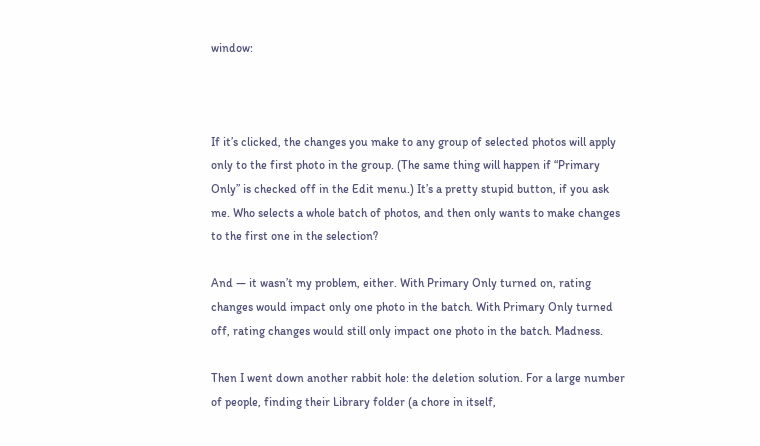window:



If it’s clicked, the changes you make to any group of selected photos will apply only to the first photo in the group. (The same thing will happen if “Primary Only” is checked off in the Edit menu.) It’s a pretty stupid button, if you ask me. Who selects a whole batch of photos, and then only wants to make changes to the first one in the selection?

And — it wasn’t my problem, either. With Primary Only turned on, rating changes would impact only one photo in the batch. With Primary Only turned off, rating changes would still only impact one photo in the batch. Madness.

Then I went down another rabbit hole: the deletion solution. For a large number of people, finding their Library folder (a chore in itself,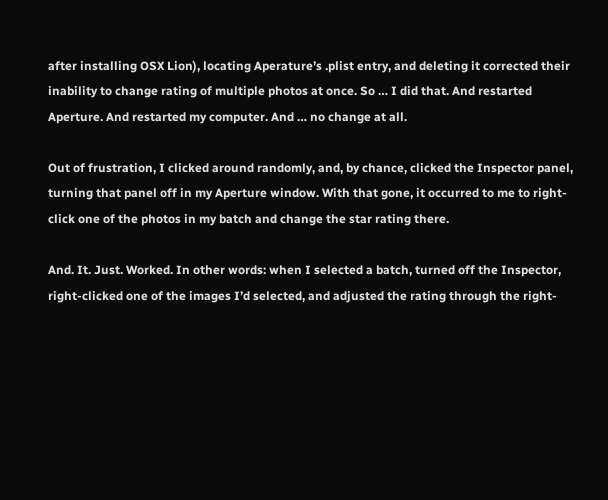after installing OSX Lion), locating Aperature’s .plist entry, and deleting it corrected their inability to change rating of multiple photos at once. So … I did that. And restarted Aperture. And restarted my computer. And … no change at all.

Out of frustration, I clicked around randomly, and, by chance, clicked the Inspector panel, turning that panel off in my Aperture window. With that gone, it occurred to me to right-click one of the photos in my batch and change the star rating there.

And. It. Just. Worked. In other words: when I selected a batch, turned off the Inspector, right-clicked one of the images I’d selected, and adjusted the rating through the right-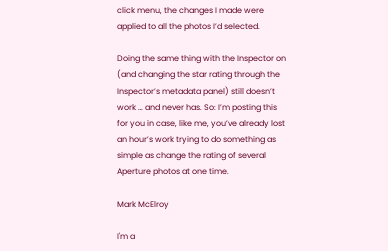click menu, the changes I made were applied to all the photos I’d selected.

Doing the same thing with the Inspector on (and changing the star rating through the Inspector’s metadata panel) still doesn’t work … and never has. So: I’m posting this for you in case, like me, you’ve already lost an hour’s work trying to do something as simple as change the rating of several Aperture photos at one time.

Mark McElroy

I'm a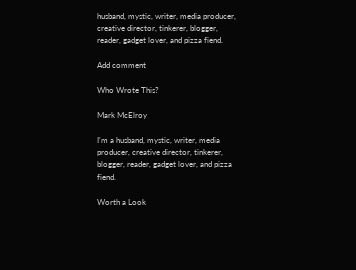husband, mystic, writer, media producer, creative director, tinkerer, blogger, reader, gadget lover, and pizza fiend.

Add comment

Who Wrote This?

Mark McElroy

I'm a husband, mystic, writer, media producer, creative director, tinkerer, blogger, reader, gadget lover, and pizza fiend.

Worth a Look